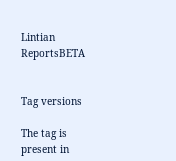Lintian ReportsBETA


Tag versions

The tag is present in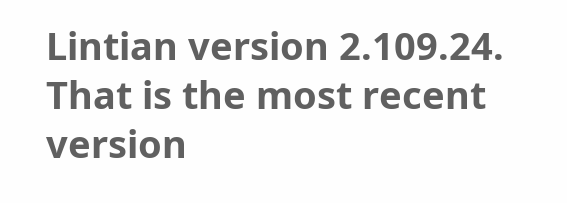Lintian version 2.109.24. That is the most recent version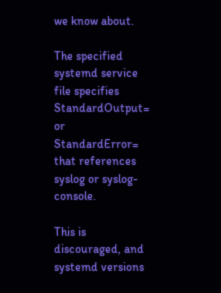we know about.

The specified systemd service file specifies StandardOutput= or StandardError= that references syslog or syslog-console.

This is discouraged, and systemd versions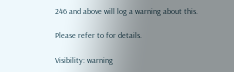246 and above will log a warning about this.

Please refer to for details.

Visibility: warning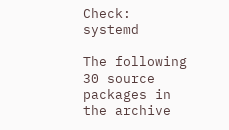Check: systemd

The following 30 source packages in the archive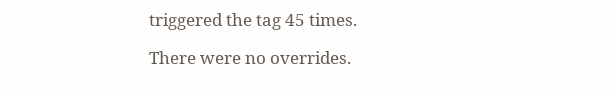triggered the tag 45 times.

There were no overrides.